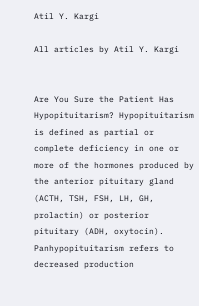Atil Y. Kargi

All articles by Atil Y. Kargi


Are You Sure the Patient Has Hypopituitarism? Hypopituitarism is defined as partial or complete deficiency in one or more of the hormones produced by the anterior pituitary gland (ACTH, TSH, FSH, LH, GH, prolactin) or posterior pituitary (ADH, oxytocin). Panhypopituitarism refers to decreased production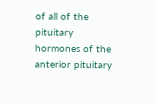of all of the pituitary hormones of the anterior pituitary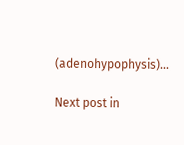(adenohypophysis)…

Next post in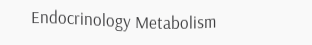Endocrinology Metabolism